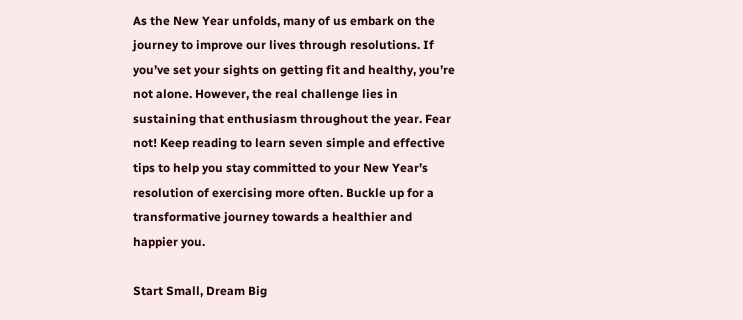As the New Year unfolds, many of us embark on the journey to improve our lives through resolutions. If you’ve set your sights on getting fit and healthy, you’re not alone. However, the real challenge lies in sustaining that enthusiasm throughout the year. Fear not! Keep reading to learn seven simple and effective tips to help you stay committed to your New Year’s resolution of exercising more often. Buckle up for a transformative journey towards a healthier and happier you.

Start Small, Dream Big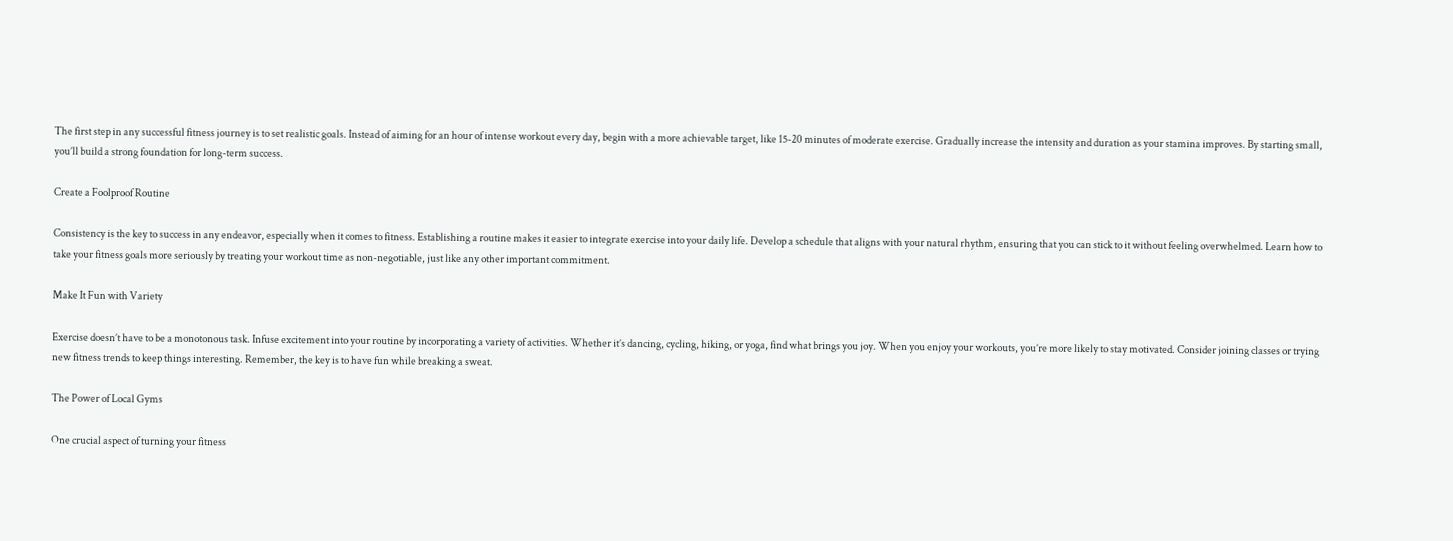The first step in any successful fitness journey is to set realistic goals. Instead of aiming for an hour of intense workout every day, begin with a more achievable target, like 15-20 minutes of moderate exercise. Gradually increase the intensity and duration as your stamina improves. By starting small, you’ll build a strong foundation for long-term success.

Create a Foolproof Routine

Consistency is the key to success in any endeavor, especially when it comes to fitness. Establishing a routine makes it easier to integrate exercise into your daily life. Develop a schedule that aligns with your natural rhythm, ensuring that you can stick to it without feeling overwhelmed. Learn how to take your fitness goals more seriously by treating your workout time as non-negotiable, just like any other important commitment.

Make It Fun with Variety

Exercise doesn’t have to be a monotonous task. Infuse excitement into your routine by incorporating a variety of activities. Whether it’s dancing, cycling, hiking, or yoga, find what brings you joy. When you enjoy your workouts, you’re more likely to stay motivated. Consider joining classes or trying new fitness trends to keep things interesting. Remember, the key is to have fun while breaking a sweat.

The Power of Local Gyms

One crucial aspect of turning your fitness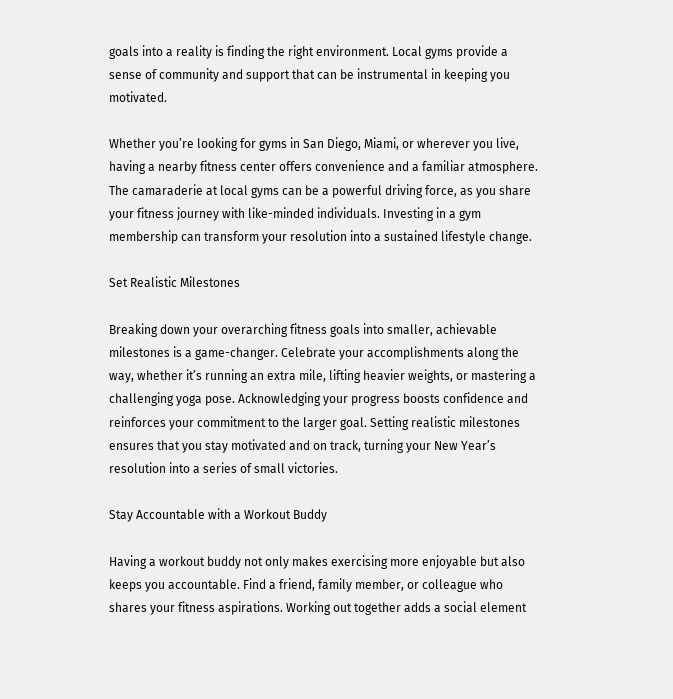goals into a reality is finding the right environment. Local gyms provide a sense of community and support that can be instrumental in keeping you motivated.

Whether you’re looking for gyms in San Diego, Miami, or wherever you live, having a nearby fitness center offers convenience and a familiar atmosphere. The camaraderie at local gyms can be a powerful driving force, as you share your fitness journey with like-minded individuals. Investing in a gym membership can transform your resolution into a sustained lifestyle change.

Set Realistic Milestones

Breaking down your overarching fitness goals into smaller, achievable milestones is a game-changer. Celebrate your accomplishments along the way, whether it’s running an extra mile, lifting heavier weights, or mastering a challenging yoga pose. Acknowledging your progress boosts confidence and reinforces your commitment to the larger goal. Setting realistic milestones ensures that you stay motivated and on track, turning your New Year’s resolution into a series of small victories.

Stay Accountable with a Workout Buddy

Having a workout buddy not only makes exercising more enjoyable but also keeps you accountable. Find a friend, family member, or colleague who shares your fitness aspirations. Working out together adds a social element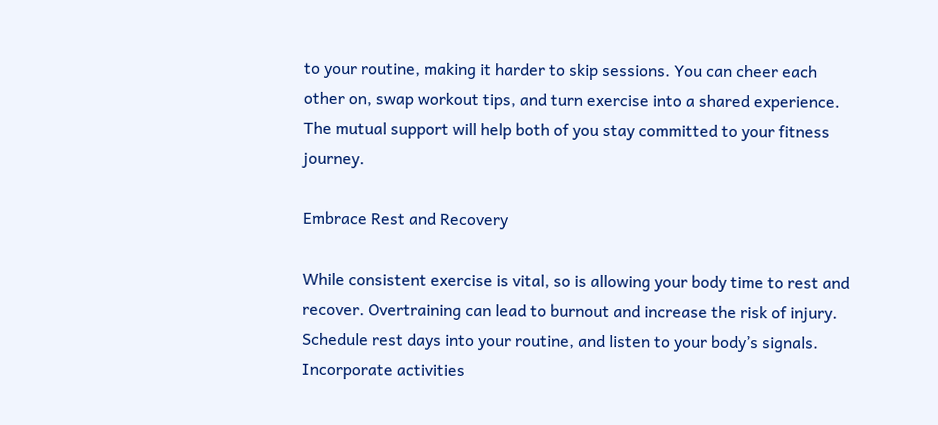to your routine, making it harder to skip sessions. You can cheer each other on, swap workout tips, and turn exercise into a shared experience. The mutual support will help both of you stay committed to your fitness journey.

Embrace Rest and Recovery

While consistent exercise is vital, so is allowing your body time to rest and recover. Overtraining can lead to burnout and increase the risk of injury. Schedule rest days into your routine, and listen to your body’s signals. Incorporate activities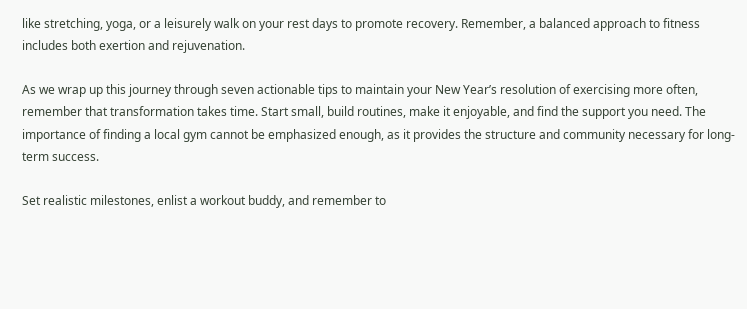like stretching, yoga, or a leisurely walk on your rest days to promote recovery. Remember, a balanced approach to fitness includes both exertion and rejuvenation.

As we wrap up this journey through seven actionable tips to maintain your New Year’s resolution of exercising more often, remember that transformation takes time. Start small, build routines, make it enjoyable, and find the support you need. The importance of finding a local gym cannot be emphasized enough, as it provides the structure and community necessary for long-term success.

Set realistic milestones, enlist a workout buddy, and remember to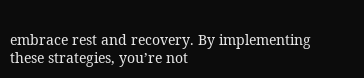embrace rest and recovery. By implementing these strategies, you’re not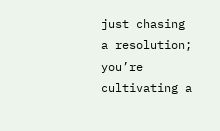just chasing a resolution; you’re cultivating a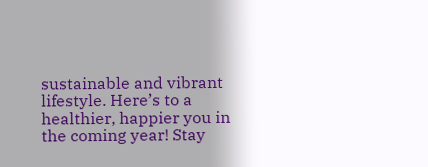sustainable and vibrant lifestyle. Here’s to a healthier, happier you in the coming year! Stay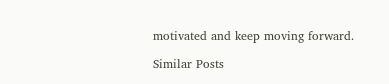motivated and keep moving forward.

Similar Posts